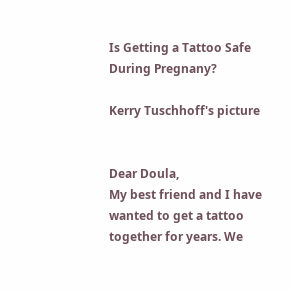Is Getting a Tattoo Safe During Pregnany?

Kerry Tuschhoff's picture


Dear Doula,
My best friend and I have wanted to get a tattoo together for years. We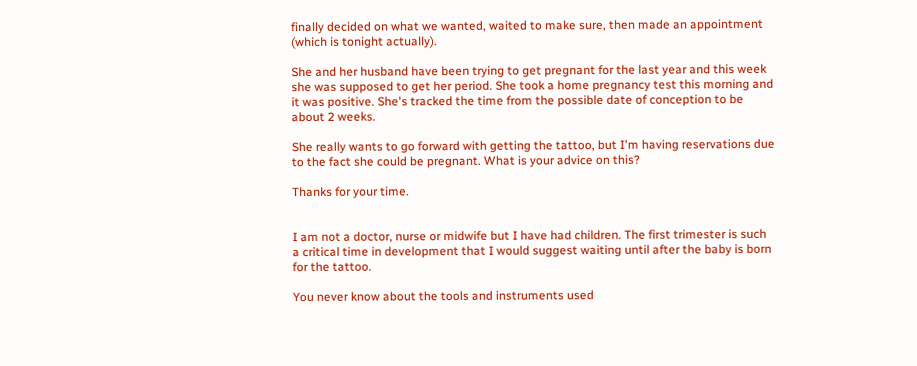finally decided on what we wanted, waited to make sure, then made an appointment (which is tonight actually).

She and her husband have been trying to get pregnant for the last year and this week she was supposed to get her period. She took a home pregnancy test this morning and it was positive. She's tracked the time from the possible date of conception to be about 2 weeks.

She really wants to go forward with getting the tattoo, but I'm having reservations due to the fact she could be pregnant. What is your advice on this?

Thanks for your time.


I am not a doctor, nurse or midwife but I have had children. The first trimester is such a critical time in development that I would suggest waiting until after the baby is born for the tattoo.

You never know about the tools and instruments used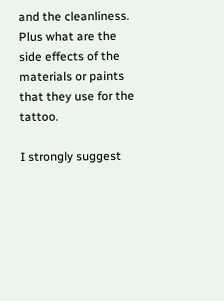and the cleanliness. Plus what are the side effects of the materials or paints that they use for the tattoo.

I strongly suggest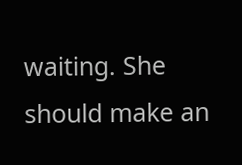waiting. She should make an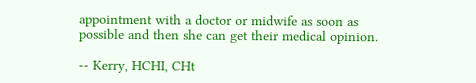appointment with a doctor or midwife as soon as possible and then she can get their medical opinion.

-- Kerry, HCHI, CHt